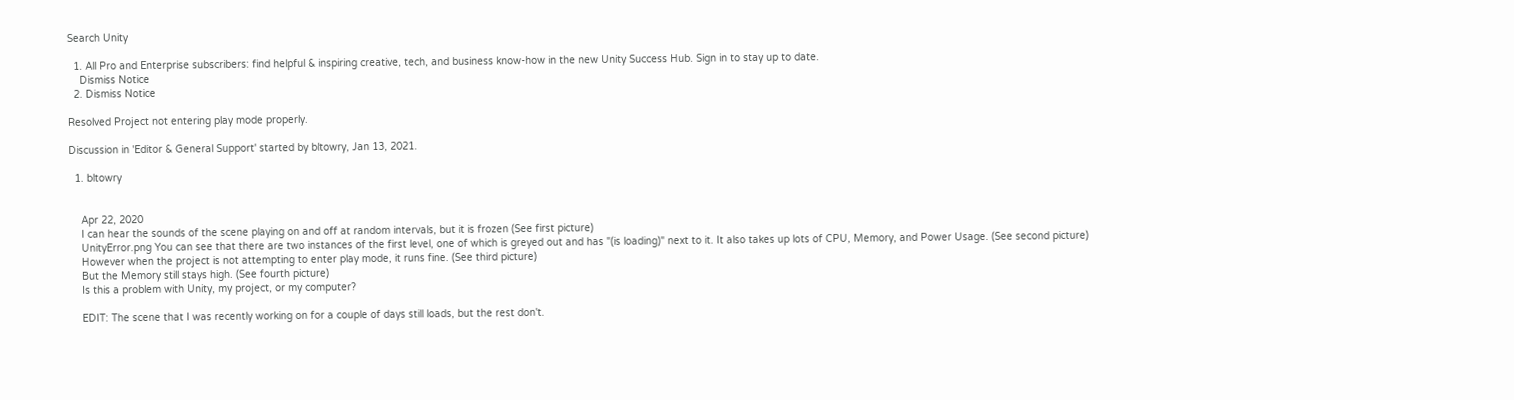Search Unity

  1. All Pro and Enterprise subscribers: find helpful & inspiring creative, tech, and business know-how in the new Unity Success Hub. Sign in to stay up to date.
    Dismiss Notice
  2. Dismiss Notice

Resolved Project not entering play mode properly.

Discussion in 'Editor & General Support' started by bltowry, Jan 13, 2021.

  1. bltowry


    Apr 22, 2020
    I can hear the sounds of the scene playing on and off at random intervals, but it is frozen (See first picture)
    UnityError.png You can see that there are two instances of the first level, one of which is greyed out and has "(is loading)" next to it. It also takes up lots of CPU, Memory, and Power Usage. (See second picture)
    However when the project is not attempting to enter play mode, it runs fine. (See third picture)
    But the Memory still stays high. (See fourth picture)
    Is this a problem with Unity, my project, or my computer?

    EDIT: The scene that I was recently working on for a couple of days still loads, but the rest don't.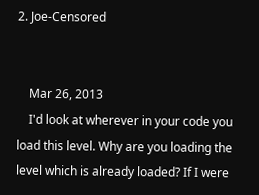2. Joe-Censored


    Mar 26, 2013
    I'd look at wherever in your code you load this level. Why are you loading the level which is already loaded? If I were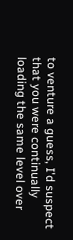to venture a guess, I'd suspect that you were continually loading the same level over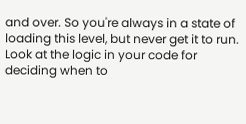and over. So you're always in a state of loading this level, but never get it to run. Look at the logic in your code for deciding when to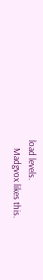load levels.
    Madgvox likes this.